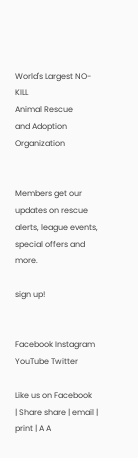World's Largest NO-KILL
Animal Rescue
and Adoption Organization


Members get our updates on rescue alerts, league events, special offers and more.

sign up!


Facebook Instagram YouTube Twitter

Like us on Facebook
| Share share | email | print | A A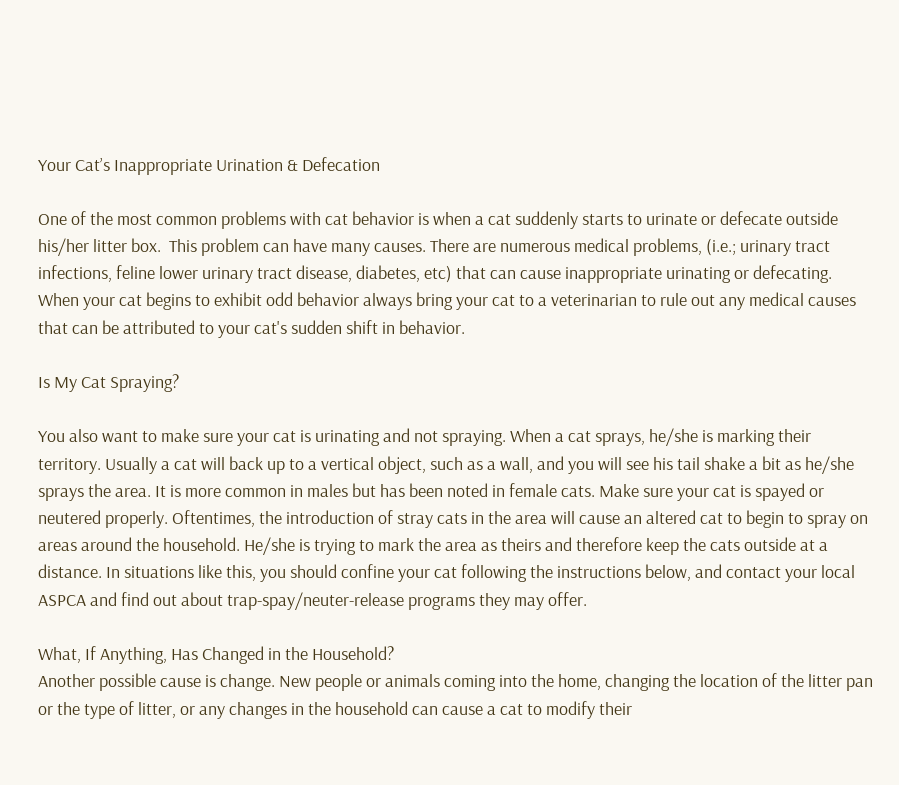Your Cat’s Inappropriate Urination & Defecation

One of the most common problems with cat behavior is when a cat suddenly starts to urinate or defecate outside his/her litter box.  This problem can have many causes. There are numerous medical problems, (i.e.; urinary tract infections, feline lower urinary tract disease, diabetes, etc) that can cause inappropriate urinating or defecating.  When your cat begins to exhibit odd behavior always bring your cat to a veterinarian to rule out any medical causes that can be attributed to your cat's sudden shift in behavior.

Is My Cat Spraying?

You also want to make sure your cat is urinating and not spraying. When a cat sprays, he/she is marking their territory. Usually a cat will back up to a vertical object, such as a wall, and you will see his tail shake a bit as he/she sprays the area. It is more common in males but has been noted in female cats. Make sure your cat is spayed or neutered properly. Oftentimes, the introduction of stray cats in the area will cause an altered cat to begin to spray on areas around the household. He/she is trying to mark the area as theirs and therefore keep the cats outside at a distance. In situations like this, you should confine your cat following the instructions below, and contact your local ASPCA and find out about trap-spay/neuter-release programs they may offer.

What, If Anything, Has Changed in the Household?
Another possible cause is change. New people or animals coming into the home, changing the location of the litter pan or the type of litter, or any changes in the household can cause a cat to modify their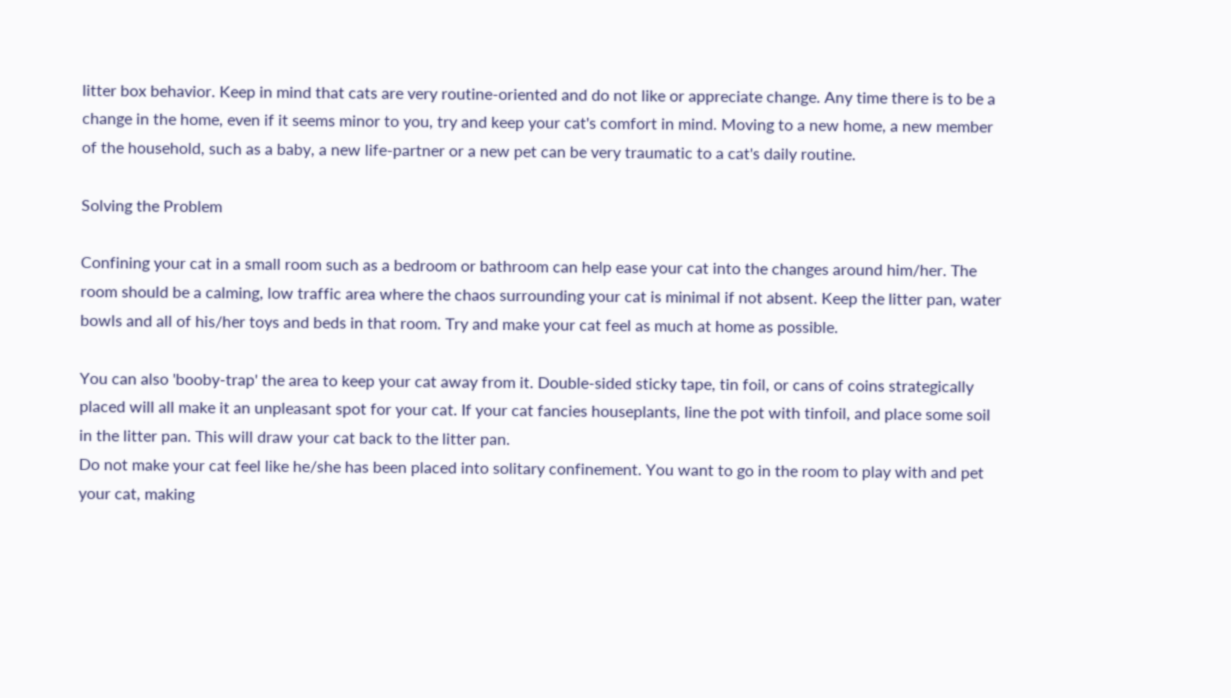litter box behavior. Keep in mind that cats are very routine-oriented and do not like or appreciate change. Any time there is to be a change in the home, even if it seems minor to you, try and keep your cat's comfort in mind. Moving to a new home, a new member of the household, such as a baby, a new life-partner or a new pet can be very traumatic to a cat's daily routine.

Solving the Problem

Confining your cat in a small room such as a bedroom or bathroom can help ease your cat into the changes around him/her. The room should be a calming, low traffic area where the chaos surrounding your cat is minimal if not absent. Keep the litter pan, water bowls and all of his/her toys and beds in that room. Try and make your cat feel as much at home as possible.

You can also 'booby-trap' the area to keep your cat away from it. Double-sided sticky tape, tin foil, or cans of coins strategically placed will all make it an unpleasant spot for your cat. If your cat fancies houseplants, line the pot with tinfoil, and place some soil in the litter pan. This will draw your cat back to the litter pan.
Do not make your cat feel like he/she has been placed into solitary confinement. You want to go in the room to play with and pet your cat, making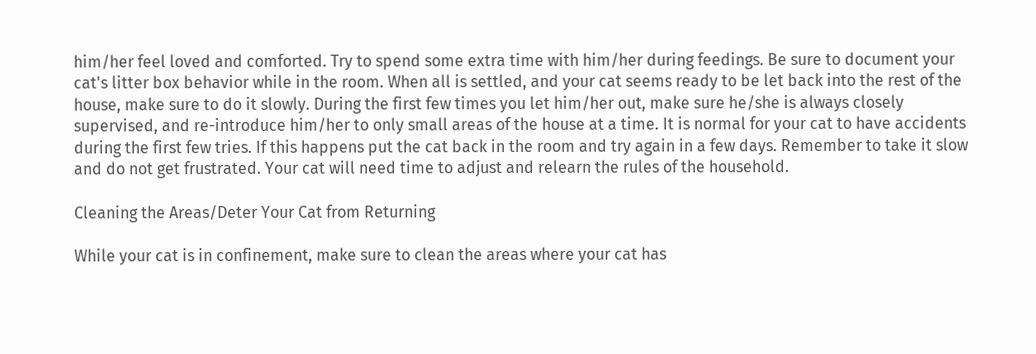him/her feel loved and comforted. Try to spend some extra time with him/her during feedings. Be sure to document your cat's litter box behavior while in the room. When all is settled, and your cat seems ready to be let back into the rest of the house, make sure to do it slowly. During the first few times you let him/her out, make sure he/she is always closely supervised, and re-introduce him/her to only small areas of the house at a time. It is normal for your cat to have accidents during the first few tries. If this happens put the cat back in the room and try again in a few days. Remember to take it slow and do not get frustrated. Your cat will need time to adjust and relearn the rules of the household.

Cleaning the Areas/Deter Your Cat from Returning

While your cat is in confinement, make sure to clean the areas where your cat has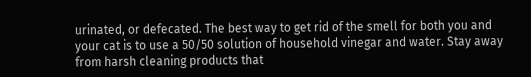urinated, or defecated. The best way to get rid of the smell for both you and your cat is to use a 50/50 solution of household vinegar and water. Stay away from harsh cleaning products that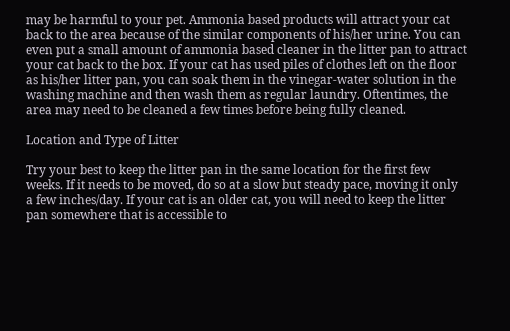may be harmful to your pet. Ammonia based products will attract your cat back to the area because of the similar components of his/her urine. You can even put a small amount of ammonia based cleaner in the litter pan to attract your cat back to the box. If your cat has used piles of clothes left on the floor as his/her litter pan, you can soak them in the vinegar-water solution in the washing machine and then wash them as regular laundry. Oftentimes, the area may need to be cleaned a few times before being fully cleaned.

Location and Type of Litter

Try your best to keep the litter pan in the same location for the first few weeks. If it needs to be moved, do so at a slow but steady pace, moving it only a few inches/day. If your cat is an older cat, you will need to keep the litter pan somewhere that is accessible to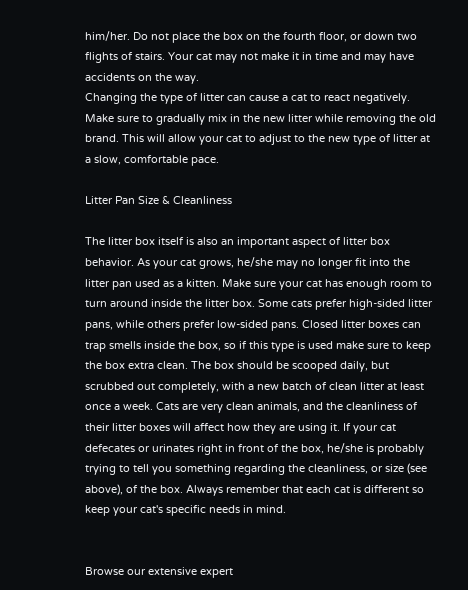him/her. Do not place the box on the fourth floor, or down two flights of stairs. Your cat may not make it in time and may have accidents on the way.
Changing the type of litter can cause a cat to react negatively. Make sure to gradually mix in the new litter while removing the old brand. This will allow your cat to adjust to the new type of litter at a slow, comfortable pace.

Litter Pan Size & Cleanliness

The litter box itself is also an important aspect of litter box behavior. As your cat grows, he/she may no longer fit into the litter pan used as a kitten. Make sure your cat has enough room to turn around inside the litter box. Some cats prefer high-sided litter pans, while others prefer low-sided pans. Closed litter boxes can trap smells inside the box, so if this type is used make sure to keep the box extra clean. The box should be scooped daily, but scrubbed out completely, with a new batch of clean litter at least once a week. Cats are very clean animals, and the cleanliness of their litter boxes will affect how they are using it. If your cat defecates or urinates right in front of the box, he/she is probably trying to tell you something regarding the cleanliness, or size (see above), of the box. Always remember that each cat is different so keep your cat's specific needs in mind.


Browse our extensive expert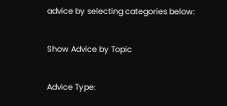advice by selecting categories below:

Show Advice by Topic

Advice Type: